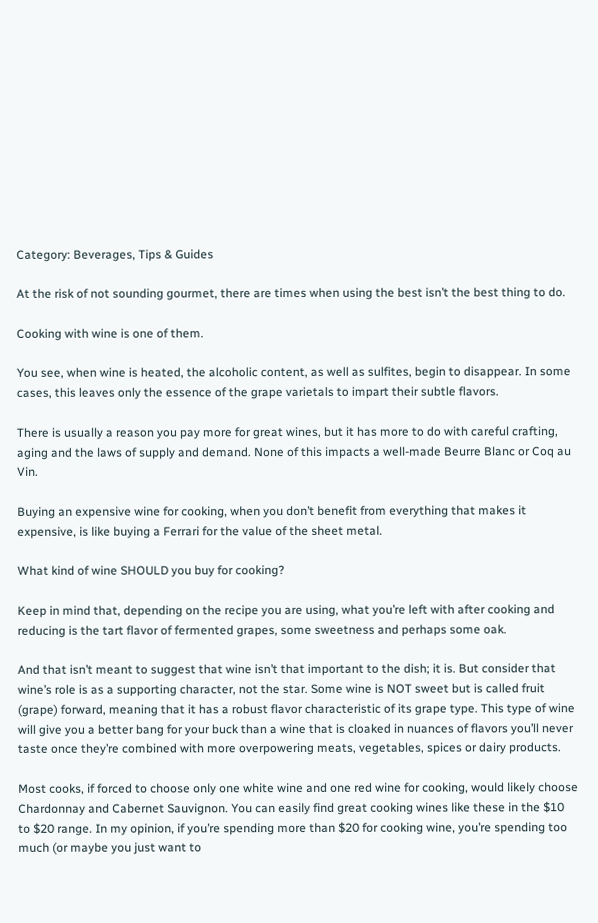Category: Beverages, Tips & Guides

At the risk of not sounding gourmet, there are times when using the best isn’t the best thing to do.

Cooking with wine is one of them.

You see, when wine is heated, the alcoholic content, as well as sulfites, begin to disappear. In some cases, this leaves only the essence of the grape varietals to impart their subtle flavors.

There is usually a reason you pay more for great wines, but it has more to do with careful crafting, aging and the laws of supply and demand. None of this impacts a well-made Beurre Blanc or Coq au Vin.

Buying an expensive wine for cooking, when you don’t benefit from everything that makes it expensive, is like buying a Ferrari for the value of the sheet metal.

What kind of wine SHOULD you buy for cooking?

Keep in mind that, depending on the recipe you are using, what you’re left with after cooking and reducing is the tart flavor of fermented grapes, some sweetness and perhaps some oak.

And that isn’t meant to suggest that wine isn’t that important to the dish; it is. But consider that wine’s role is as a supporting character, not the star. Some wine is NOT sweet but is called fruit (grape) forward, meaning that it has a robust flavor characteristic of its grape type. This type of wine will give you a better bang for your buck than a wine that is cloaked in nuances of flavors you’ll never taste once they’re combined with more overpowering meats, vegetables, spices or dairy products.

Most cooks, if forced to choose only one white wine and one red wine for cooking, would likely choose Chardonnay and Cabernet Sauvignon. You can easily find great cooking wines like these in the $10 to $20 range. In my opinion, if you’re spending more than $20 for cooking wine, you’re spending too much (or maybe you just want to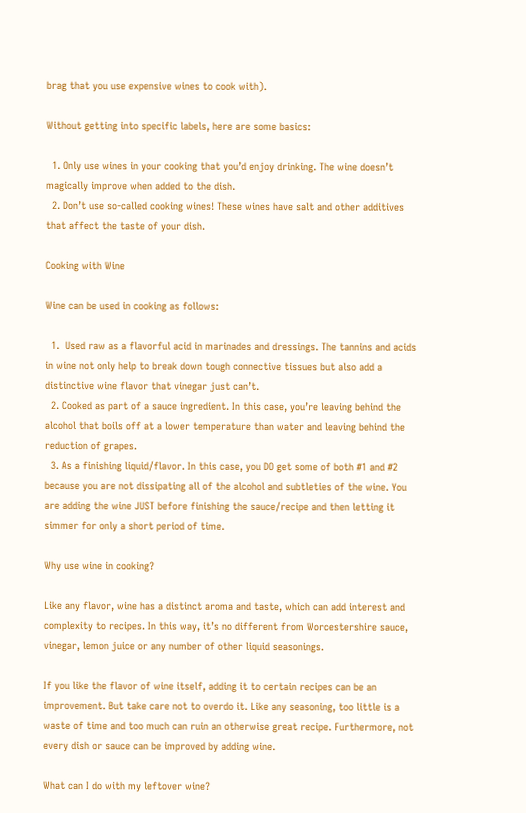brag that you use expensive wines to cook with).

Without getting into specific labels, here are some basics:

  1. Only use wines in your cooking that you’d enjoy drinking. The wine doesn’t magically improve when added to the dish.
  2. Don’t use so-called cooking wines! These wines have salt and other additives that affect the taste of your dish.

Cooking with Wine

Wine can be used in cooking as follows:

  1.  Used raw as a flavorful acid in marinades and dressings. The tannins and acids in wine not only help to break down tough connective tissues but also add a distinctive wine flavor that vinegar just can’t.
  2. Cooked as part of a sauce ingredient. In this case, you’re leaving behind the alcohol that boils off at a lower temperature than water and leaving behind the reduction of grapes.
  3. As a finishing liquid/flavor. In this case, you DO get some of both #1 and #2 because you are not dissipating all of the alcohol and subtleties of the wine. You are adding the wine JUST before finishing the sauce/recipe and then letting it simmer for only a short period of time.

Why use wine in cooking?

Like any flavor, wine has a distinct aroma and taste, which can add interest and complexity to recipes. In this way, it’s no different from Worcestershire sauce, vinegar, lemon juice or any number of other liquid seasonings.

If you like the flavor of wine itself, adding it to certain recipes can be an improvement. But take care not to overdo it. Like any seasoning, too little is a waste of time and too much can ruin an otherwise great recipe. Furthermore, not every dish or sauce can be improved by adding wine.

What can I do with my leftover wine?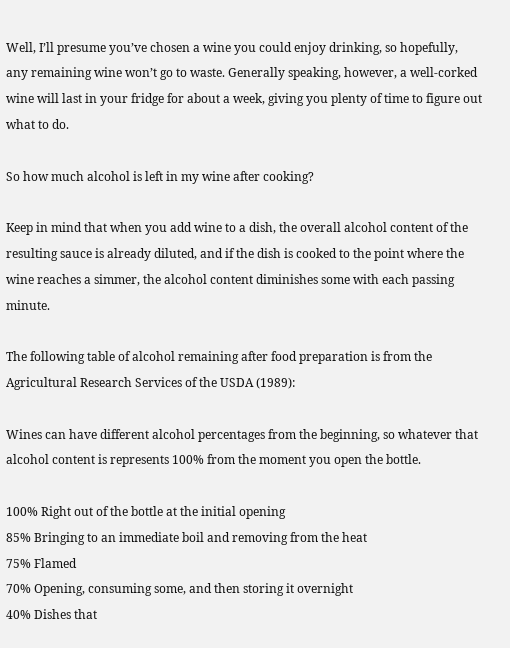Well, I’ll presume you’ve chosen a wine you could enjoy drinking, so hopefully, any remaining wine won’t go to waste. Generally speaking, however, a well-corked wine will last in your fridge for about a week, giving you plenty of time to figure out what to do.

So how much alcohol is left in my wine after cooking?

Keep in mind that when you add wine to a dish, the overall alcohol content of the resulting sauce is already diluted, and if the dish is cooked to the point where the wine reaches a simmer, the alcohol content diminishes some with each passing minute.

The following table of alcohol remaining after food preparation is from the Agricultural Research Services of the USDA (1989):

Wines can have different alcohol percentages from the beginning, so whatever that alcohol content is represents 100% from the moment you open the bottle.

100% Right out of the bottle at the initial opening
85% Bringing to an immediate boil and removing from the heat
75% Flamed
70% Opening, consuming some, and then storing it overnight
40% Dishes that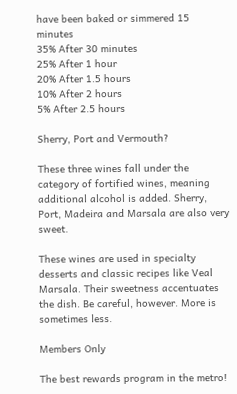have been baked or simmered 15 minutes
35% After 30 minutes
25% After 1 hour
20% After 1.5 hours
10% After 2 hours
5% After 2.5 hours

Sherry, Port and Vermouth?

These three wines fall under the category of fortified wines, meaning additional alcohol is added. Sherry, Port, Madeira and Marsala are also very sweet.

These wines are used in specialty desserts and classic recipes like Veal Marsala. Their sweetness accentuates the dish. Be careful, however. More is sometimes less.

Members Only

The best rewards program in the metro!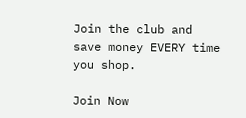Join the club and save money EVERY time you shop.

Join Now